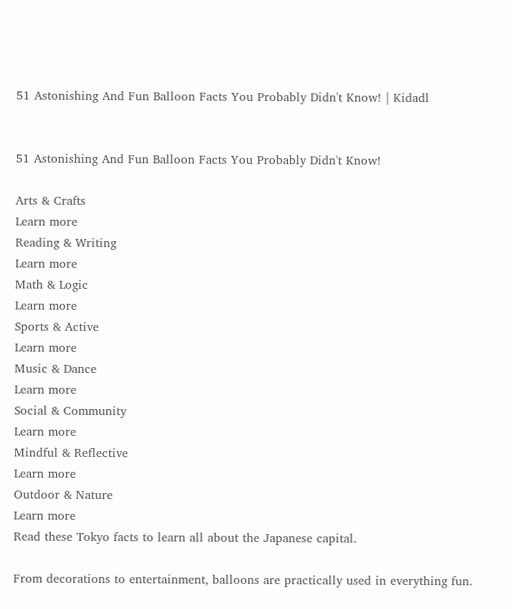51 Astonishing And Fun Balloon Facts You Probably Didn't Know! | Kidadl


51 Astonishing And Fun Balloon Facts You Probably Didn't Know!

Arts & Crafts
Learn more
Reading & Writing
Learn more
Math & Logic
Learn more
Sports & Active
Learn more
Music & Dance
Learn more
Social & Community
Learn more
Mindful & Reflective
Learn more
Outdoor & Nature
Learn more
Read these Tokyo facts to learn all about the Japanese capital.

From decorations to entertainment, balloons are practically used in everything fun.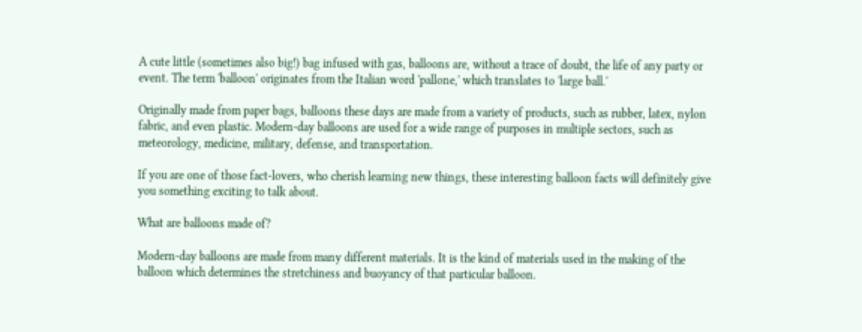A cute little (sometimes also big!) bag infused with gas, balloons are, without a trace of doubt, the life of any party or event. The term 'balloon' originates from the Italian word 'pallone,' which translates to 'large ball.'

Originally made from paper bags, balloons these days are made from a variety of products, such as rubber, latex, nylon fabric, and even plastic. Modern-day balloons are used for a wide range of purposes in multiple sectors, such as meteorology, medicine, military, defense, and transportation.

If you are one of those fact-lovers, who cherish learning new things, these interesting balloon facts will definitely give you something exciting to talk about.

What are balloons made of?

Modern-day balloons are made from many different materials. It is the kind of materials used in the making of the balloon which determines the stretchiness and buoyancy of that particular balloon.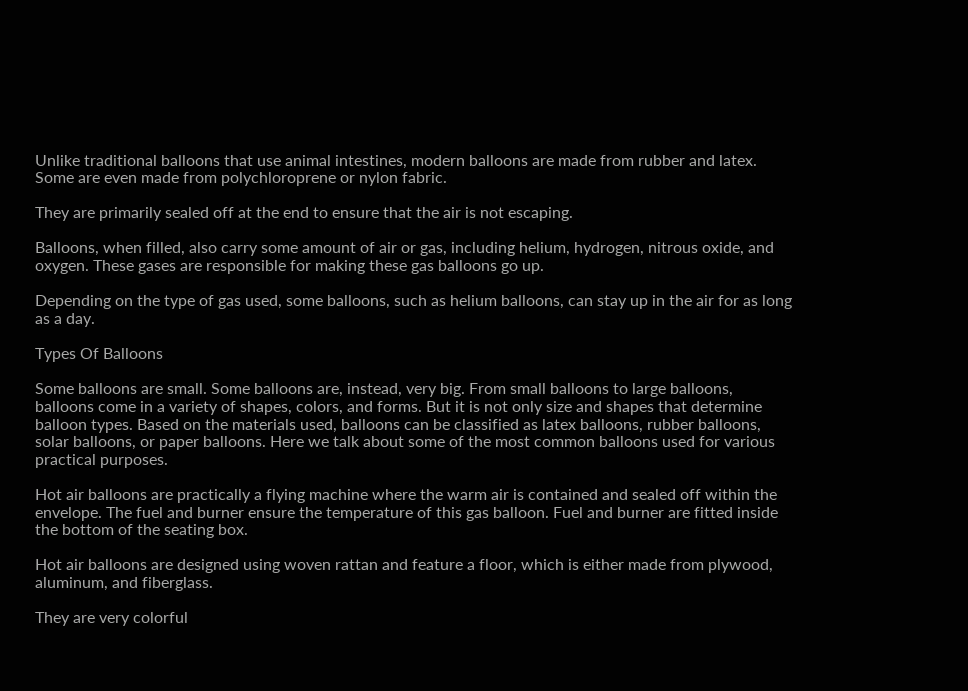Unlike traditional balloons that use animal intestines, modern balloons are made from rubber and latex. Some are even made from polychloroprene or nylon fabric.

They are primarily sealed off at the end to ensure that the air is not escaping.

Balloons, when filled, also carry some amount of air or gas, including helium, hydrogen, nitrous oxide, and oxygen. These gases are responsible for making these gas balloons go up.

Depending on the type of gas used, some balloons, such as helium balloons, can stay up in the air for as long as a day.

Types Of Balloons

Some balloons are small. Some balloons are, instead, very big. From small balloons to large balloons, balloons come in a variety of shapes, colors, and forms. But it is not only size and shapes that determine balloon types. Based on the materials used, balloons can be classified as latex balloons, rubber balloons, solar balloons, or paper balloons. Here we talk about some of the most common balloons used for various practical purposes.

Hot air balloons are practically a flying machine where the warm air is contained and sealed off within the envelope. The fuel and burner ensure the temperature of this gas balloon. Fuel and burner are fitted inside the bottom of the seating box.

Hot air balloons are designed using woven rattan and feature a floor, which is either made from plywood, aluminum, and fiberglass.

They are very colorful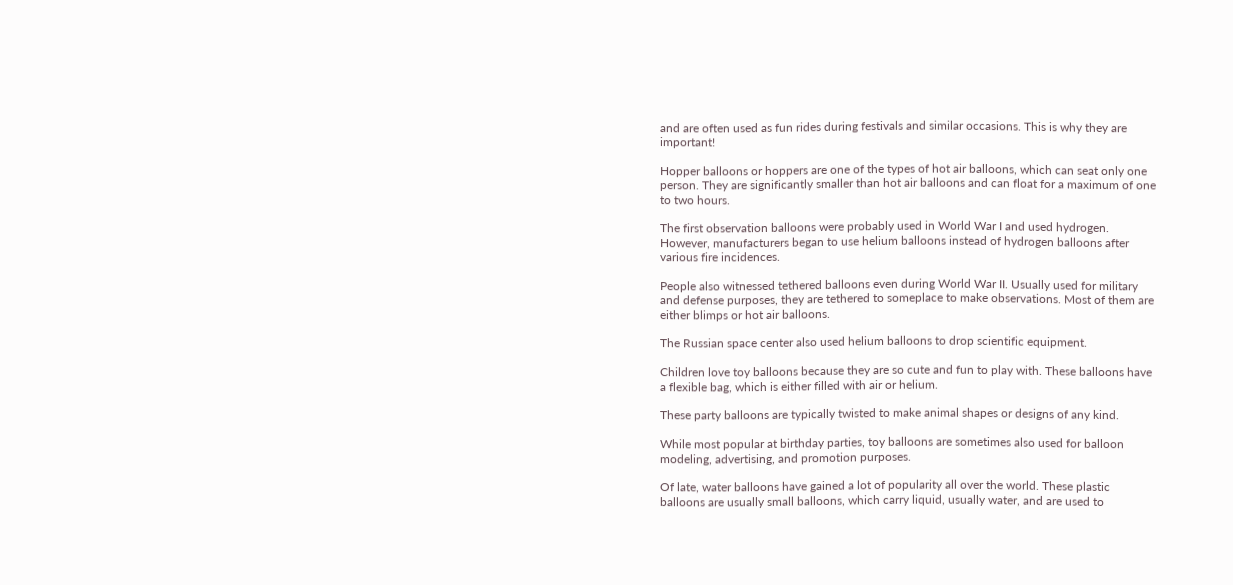and are often used as fun rides during festivals and similar occasions. This is why they are important!

Hopper balloons or hoppers are one of the types of hot air balloons, which can seat only one person. They are significantly smaller than hot air balloons and can float for a maximum of one to two hours.

The first observation balloons were probably used in World War I and used hydrogen. However, manufacturers began to use helium balloons instead of hydrogen balloons after various fire incidences.

People also witnessed tethered balloons even during World War II. Usually used for military and defense purposes, they are tethered to someplace to make observations. Most of them are either blimps or hot air balloons.

The Russian space center also used helium balloons to drop scientific equipment.

Children love toy balloons because they are so cute and fun to play with. These balloons have a flexible bag, which is either filled with air or helium.

These party balloons are typically twisted to make animal shapes or designs of any kind.

While most popular at birthday parties, toy balloons are sometimes also used for balloon modeling, advertising, and promotion purposes.

Of late, water balloons have gained a lot of popularity all over the world. These plastic balloons are usually small balloons, which carry liquid, usually water, and are used to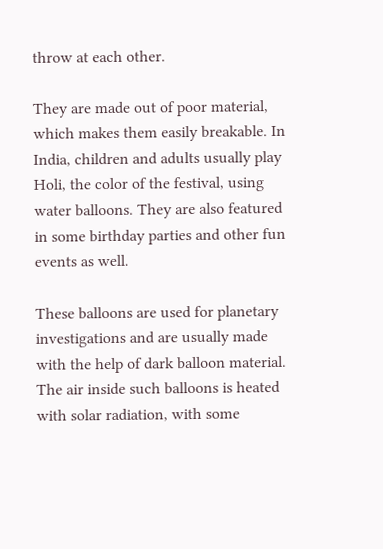throw at each other.

They are made out of poor material, which makes them easily breakable. In India, children and adults usually play Holi, the color of the festival, using water balloons. They are also featured in some birthday parties and other fun events as well.

These balloons are used for planetary investigations and are usually made with the help of dark balloon material. The air inside such balloons is heated with solar radiation, with some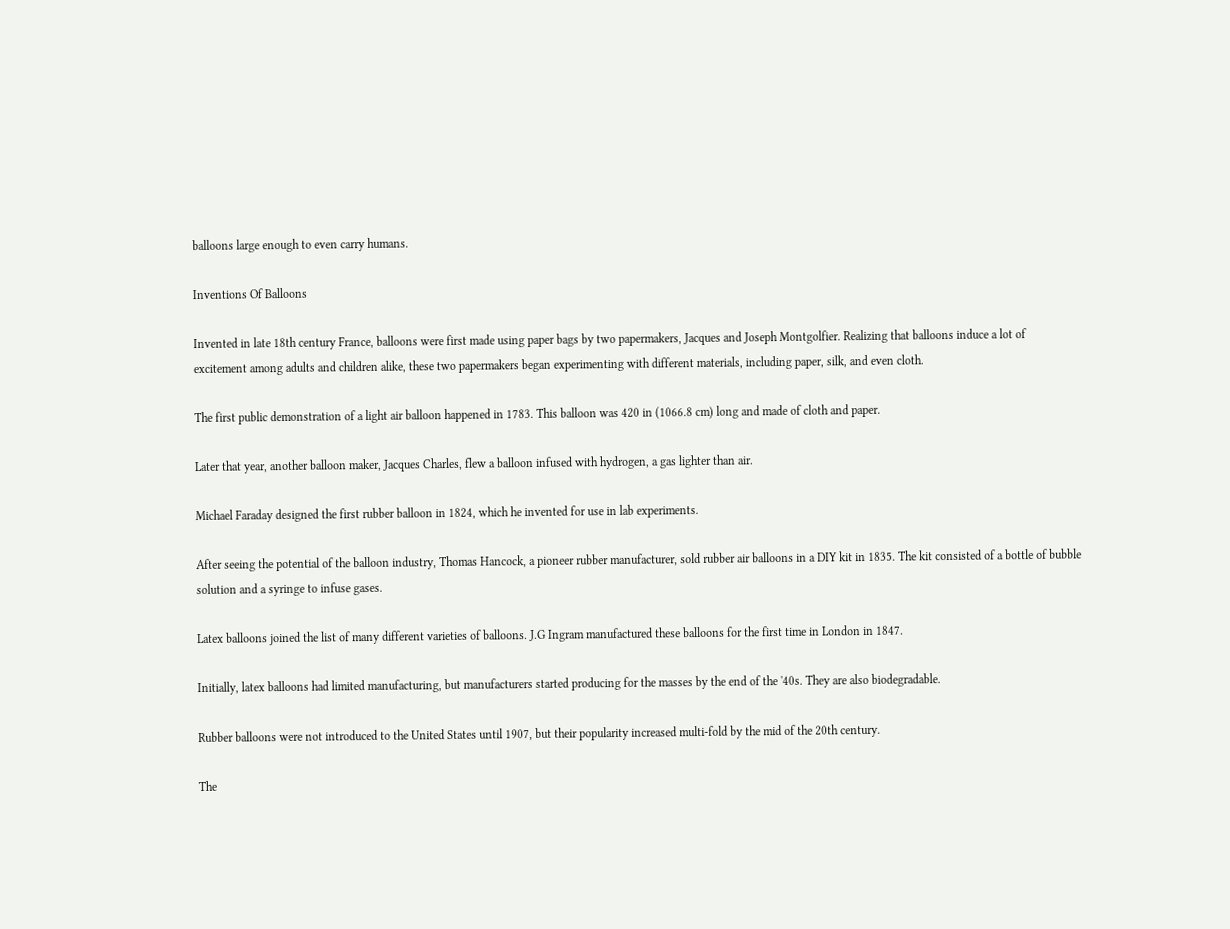balloons large enough to even carry humans.

Inventions Of Balloons

Invented in late 18th century France, balloons were first made using paper bags by two papermakers, Jacques and Joseph Montgolfier. Realizing that balloons induce a lot of excitement among adults and children alike, these two papermakers began experimenting with different materials, including paper, silk, and even cloth.

The first public demonstration of a light air balloon happened in 1783. This balloon was 420 in (1066.8 cm) long and made of cloth and paper.

Later that year, another balloon maker, Jacques Charles, flew a balloon infused with hydrogen, a gas lighter than air.

Michael Faraday designed the first rubber balloon in 1824, which he invented for use in lab experiments.

After seeing the potential of the balloon industry, Thomas Hancock, a pioneer rubber manufacturer, sold rubber air balloons in a DIY kit in 1835. The kit consisted of a bottle of bubble solution and a syringe to infuse gases.

Latex balloons joined the list of many different varieties of balloons. J.G Ingram manufactured these balloons for the first time in London in 1847.

Initially, latex balloons had limited manufacturing, but manufacturers started producing for the masses by the end of the '40s. They are also biodegradable.

Rubber balloons were not introduced to the United States until 1907, but their popularity increased multi-fold by the mid of the 20th century.

The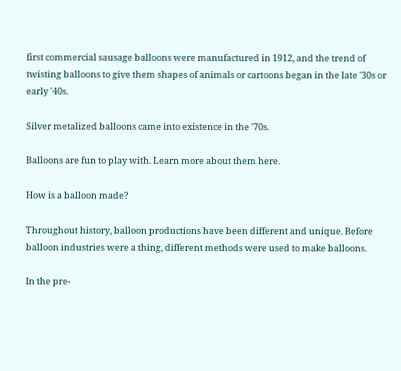first commercial sausage balloons were manufactured in 1912, and the trend of twisting balloons to give them shapes of animals or cartoons began in the late '30s or early '40s.

Silver metalized balloons came into existence in the '70s.

Balloons are fun to play with. Learn more about them here.

How is a balloon made?

Throughout history, balloon productions have been different and unique. Before balloon industries were a thing, different methods were used to make balloons.

In the pre-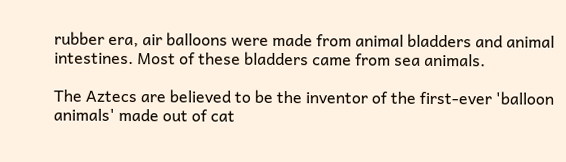rubber era, air balloons were made from animal bladders and animal intestines. Most of these bladders came from sea animals.

The Aztecs are believed to be the inventor of the first-ever 'balloon animals' made out of cat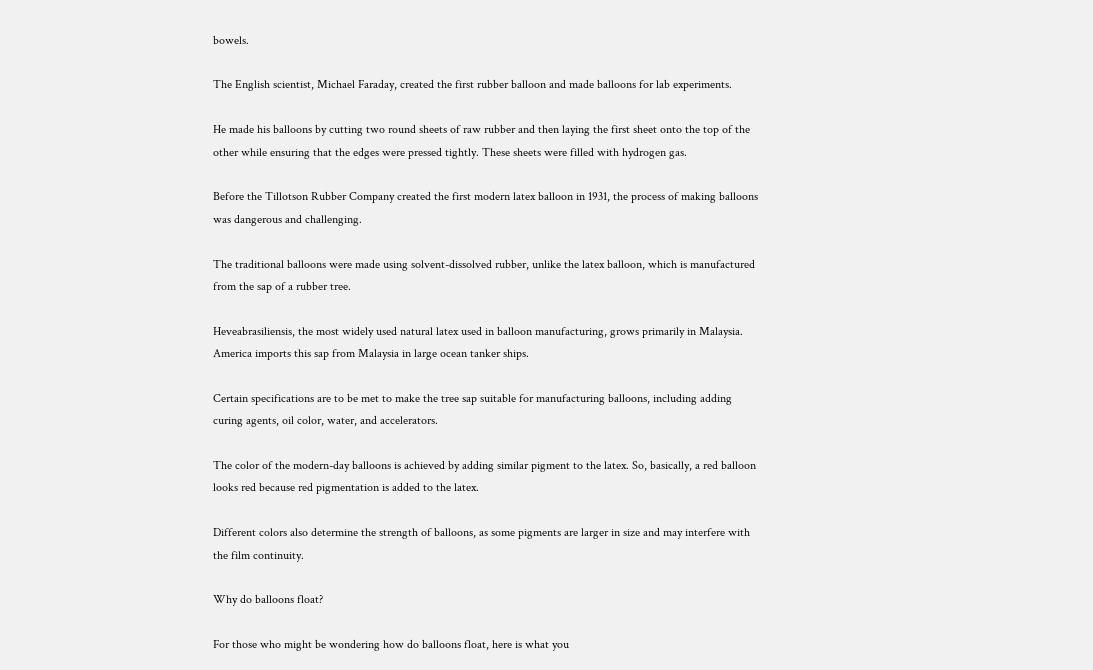bowels.

The English scientist, Michael Faraday, created the first rubber balloon and made balloons for lab experiments.

He made his balloons by cutting two round sheets of raw rubber and then laying the first sheet onto the top of the other while ensuring that the edges were pressed tightly. These sheets were filled with hydrogen gas.

Before the Tillotson Rubber Company created the first modern latex balloon in 1931, the process of making balloons was dangerous and challenging.

The traditional balloons were made using solvent-dissolved rubber, unlike the latex balloon, which is manufactured from the sap of a rubber tree.

Heveabrasiliensis, the most widely used natural latex used in balloon manufacturing, grows primarily in Malaysia. America imports this sap from Malaysia in large ocean tanker ships.

Certain specifications are to be met to make the tree sap suitable for manufacturing balloons, including adding curing agents, oil color, water, and accelerators.

The color of the modern-day balloons is achieved by adding similar pigment to the latex. So, basically, a red balloon looks red because red pigmentation is added to the latex.

Different colors also determine the strength of balloons, as some pigments are larger in size and may interfere with the film continuity.

Why do balloons float?

For those who might be wondering how do balloons float, here is what you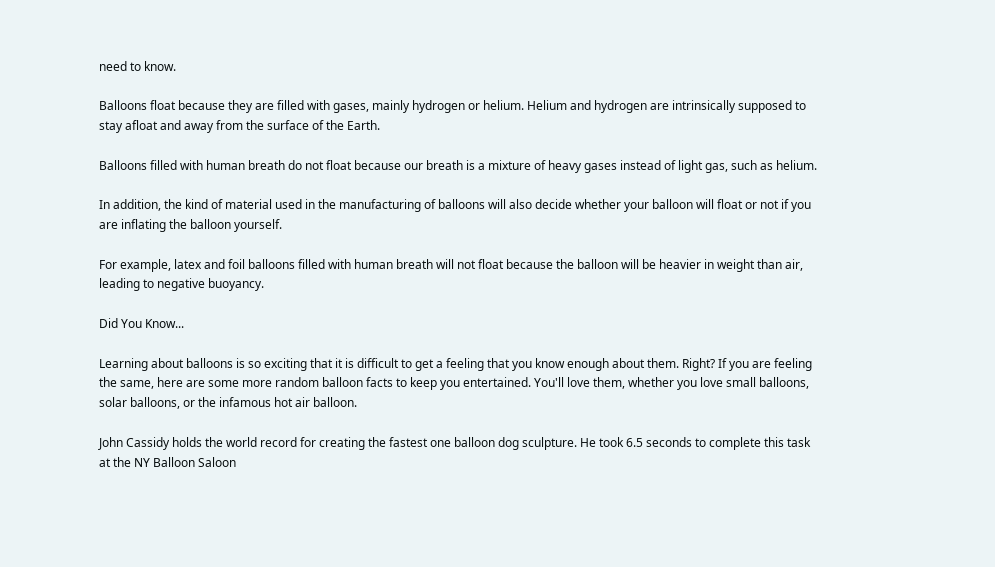need to know.

Balloons float because they are filled with gases, mainly hydrogen or helium. Helium and hydrogen are intrinsically supposed to stay afloat and away from the surface of the Earth.

Balloons filled with human breath do not float because our breath is a mixture of heavy gases instead of light gas, such as helium.

In addition, the kind of material used in the manufacturing of balloons will also decide whether your balloon will float or not if you are inflating the balloon yourself.

For example, latex and foil balloons filled with human breath will not float because the balloon will be heavier in weight than air, leading to negative buoyancy.

Did You Know...

Learning about balloons is so exciting that it is difficult to get a feeling that you know enough about them. Right? If you are feeling the same, here are some more random balloon facts to keep you entertained. You'll love them, whether you love small balloons, solar balloons, or the infamous hot air balloon.

John Cassidy holds the world record for creating the fastest one balloon dog sculpture. He took 6.5 seconds to complete this task at the NY Balloon Saloon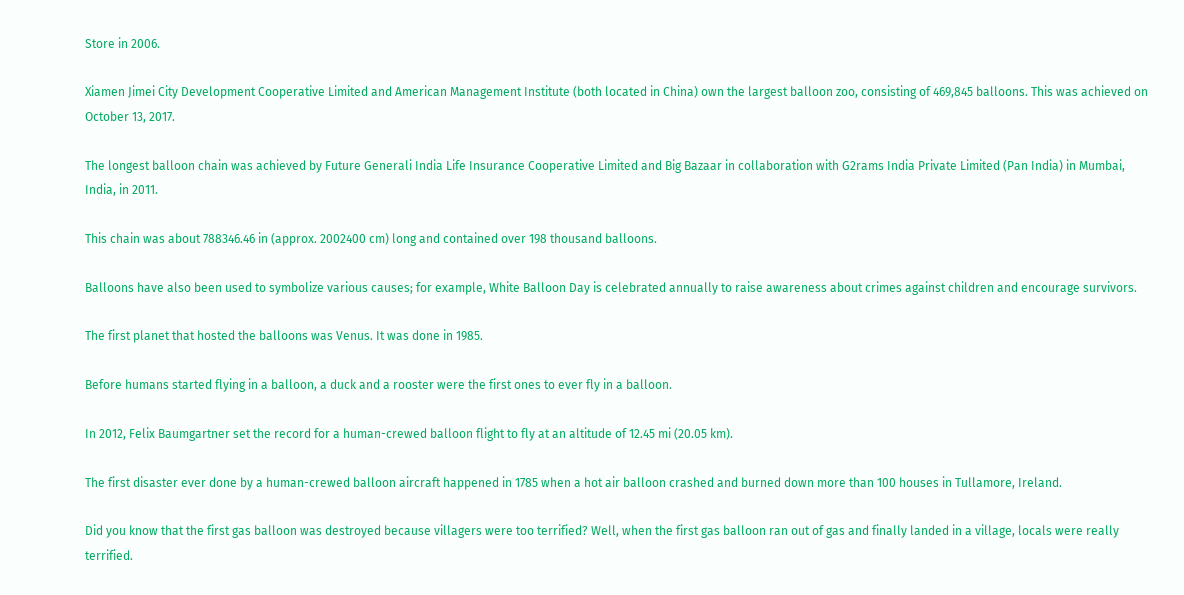Store in 2006.

Xiamen Jimei City Development Cooperative Limited and American Management Institute (both located in China) own the largest balloon zoo, consisting of 469,845 balloons. This was achieved on October 13, 2017.

The longest balloon chain was achieved by Future Generali India Life Insurance Cooperative Limited and Big Bazaar in collaboration with G2rams India Private Limited (Pan India) in Mumbai, India, in 2011.

This chain was about 788346.46 in (approx. 2002400 cm) long and contained over 198 thousand balloons.

Balloons have also been used to symbolize various causes; for example, White Balloon Day is celebrated annually to raise awareness about crimes against children and encourage survivors.

The first planet that hosted the balloons was Venus. It was done in 1985.

Before humans started flying in a balloon, a duck and a rooster were the first ones to ever fly in a balloon.

In 2012, Felix Baumgartner set the record for a human-crewed balloon flight to fly at an altitude of 12.45 mi (20.05 km).

The first disaster ever done by a human-crewed balloon aircraft happened in 1785 when a hot air balloon crashed and burned down more than 100 houses in Tullamore, Ireland.

Did you know that the first gas balloon was destroyed because villagers were too terrified? Well, when the first gas balloon ran out of gas and finally landed in a village, locals were really terrified.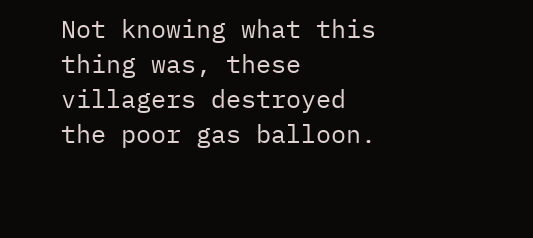Not knowing what this thing was, these villagers destroyed the poor gas balloon.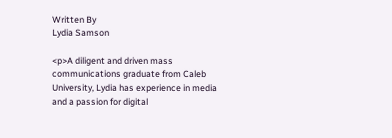Written By
Lydia Samson

<p>A diligent and driven mass communications graduate from Caleb University, Lydia has experience in media and a passion for digital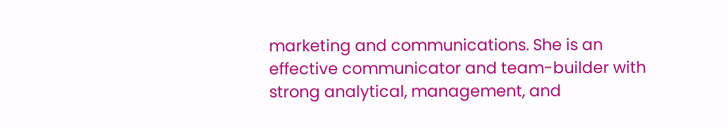marketing and communications. She is an effective communicator and team-builder with strong analytical, management, and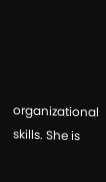organizational skills. She is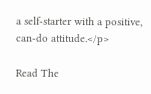a self-starter with a positive, can-do attitude.</p>

Read The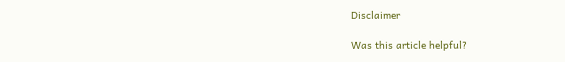Disclaimer

Was this article helpful?